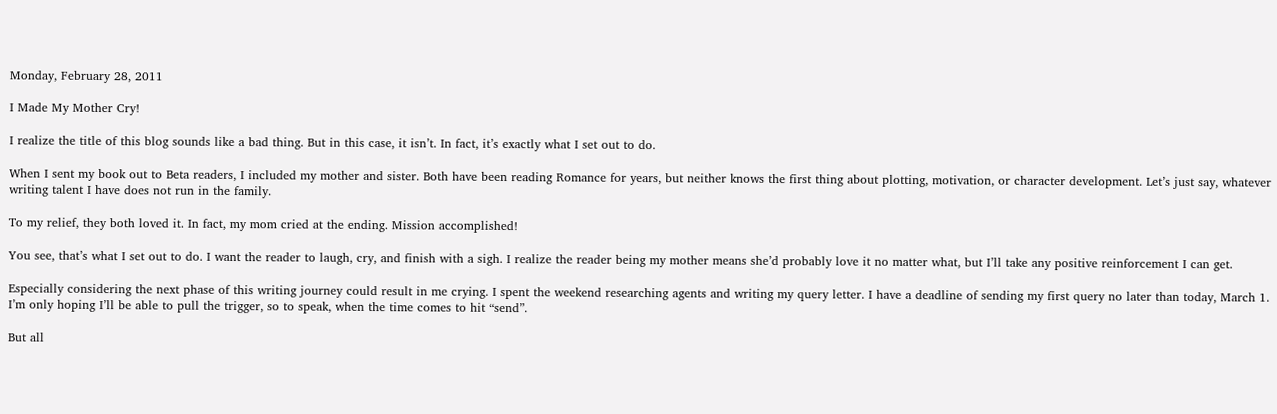Monday, February 28, 2011

I Made My Mother Cry!

I realize the title of this blog sounds like a bad thing. But in this case, it isn’t. In fact, it’s exactly what I set out to do.

When I sent my book out to Beta readers, I included my mother and sister. Both have been reading Romance for years, but neither knows the first thing about plotting, motivation, or character development. Let’s just say, whatever writing talent I have does not run in the family.

To my relief, they both loved it. In fact, my mom cried at the ending. Mission accomplished!

You see, that’s what I set out to do. I want the reader to laugh, cry, and finish with a sigh. I realize the reader being my mother means she’d probably love it no matter what, but I’ll take any positive reinforcement I can get.

Especially considering the next phase of this writing journey could result in me crying. I spent the weekend researching agents and writing my query letter. I have a deadline of sending my first query no later than today, March 1. I’m only hoping I’ll be able to pull the trigger, so to speak, when the time comes to hit “send”.

But all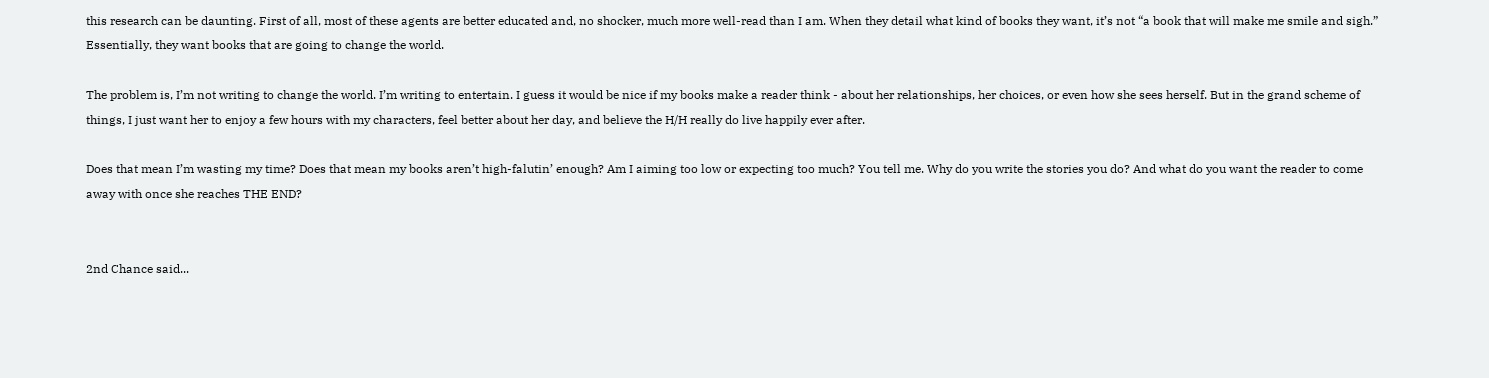this research can be daunting. First of all, most of these agents are better educated and, no shocker, much more well-read than I am. When they detail what kind of books they want, it’s not “a book that will make me smile and sigh.” Essentially, they want books that are going to change the world.

The problem is, I’m not writing to change the world. I’m writing to entertain. I guess it would be nice if my books make a reader think - about her relationships, her choices, or even how she sees herself. But in the grand scheme of things, I just want her to enjoy a few hours with my characters, feel better about her day, and believe the H/H really do live happily ever after.

Does that mean I’m wasting my time? Does that mean my books aren’t high-falutin’ enough? Am I aiming too low or expecting too much? You tell me. Why do you write the stories you do? And what do you want the reader to come away with once she reaches THE END?


2nd Chance said...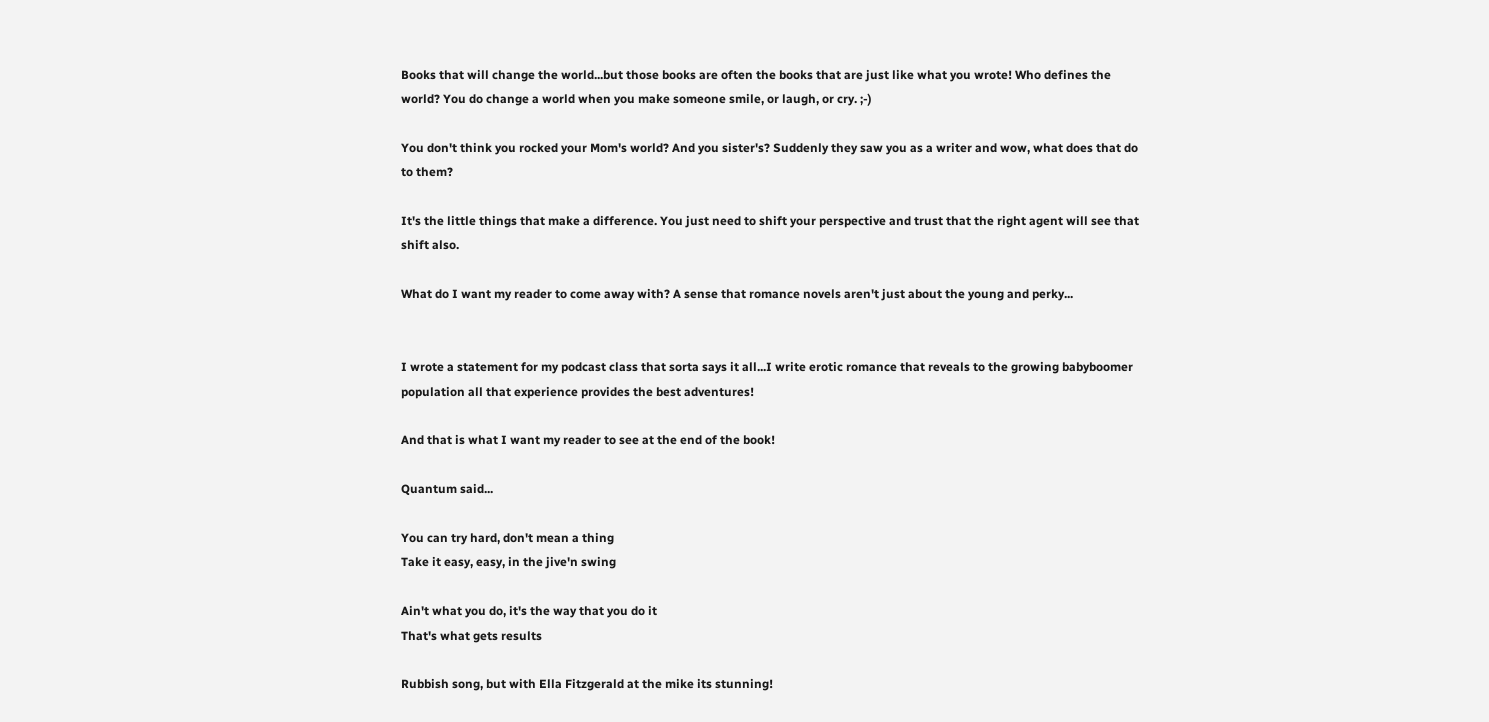Books that will change the world...but those books are often the books that are just like what you wrote! Who defines the world? You do change a world when you make someone smile, or laugh, or cry. ;-)

You don't think you rocked your Mom's world? And you sister's? Suddenly they saw you as a writer and wow, what does that do to them?

It's the little things that make a difference. You just need to shift your perspective and trust that the right agent will see that shift also.

What do I want my reader to come away with? A sense that romance novels aren't just about the young and perky...


I wrote a statement for my podcast class that sorta says it all...I write erotic romance that reveals to the growing babyboomer population all that experience provides the best adventures!

And that is what I want my reader to see at the end of the book!

Quantum said...

You can try hard, don't mean a thing
Take it easy, easy, in the jive'n swing

Ain't what you do, it's the way that you do it
That's what gets results

Rubbish song, but with Ella Fitzgerald at the mike its stunning!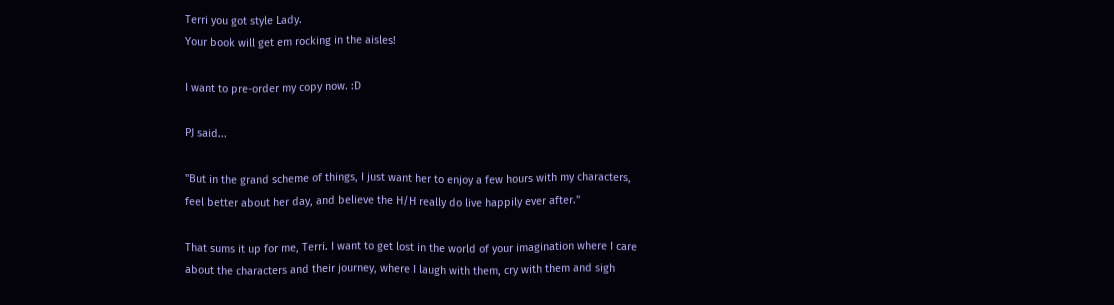Terri you got style Lady.
Your book will get em rocking in the aisles!

I want to pre-order my copy now. :D

PJ said...

"But in the grand scheme of things, I just want her to enjoy a few hours with my characters, feel better about her day, and believe the H/H really do live happily ever after."

That sums it up for me, Terri. I want to get lost in the world of your imagination where I care about the characters and their journey, where I laugh with them, cry with them and sigh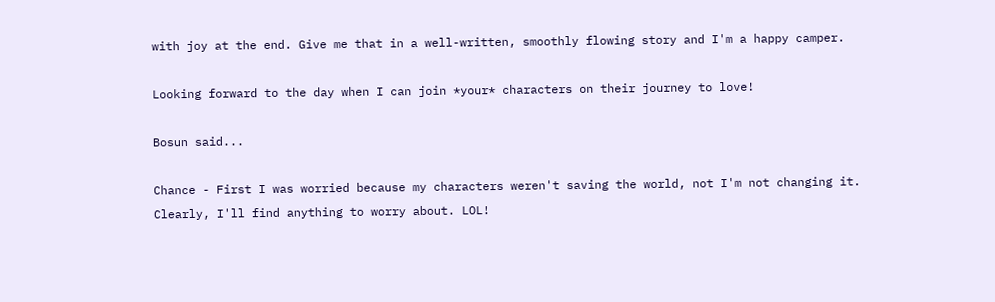with joy at the end. Give me that in a well-written, smoothly flowing story and I'm a happy camper.

Looking forward to the day when I can join *your* characters on their journey to love!

Bosun said...

Chance - First I was worried because my characters weren't saving the world, not I'm not changing it. Clearly, I'll find anything to worry about. LOL!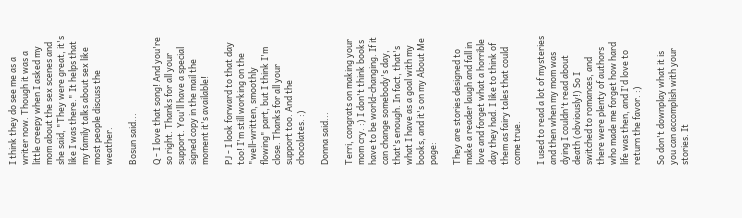I think they do see me as a writer now. Though it was a little creepy when I asked my mom about the sex scenes and she said, "They were great, it's like I was there." It helps that my family talks about sex like most people discuss the weather.

Bosun said...

Q - I love that song! And you're so right. Thanks for all your support. You'll have a special signed copy in the mail the moment it's available!

PJ - I look forward to that day too! I'm still working on the "well-written, smoothly flowing" part, but I think I'm close. Thanks for all your support too. And the chocolates. :)

Donna said...

Terri, congrats on making your mom cry. :) I don't think books have to be world-changing. If it can change somebody's day, that's enough. In fact, that's what I have as a goal with my books, and it's on my About Me page:

They are stories designed to make a reader laugh and fall in love and forget what a horrible day they had. I like to think of them as fairy tales that could come true.

I used to read a lot of mysteries and then when my mom was dying I couldn't read about death (obviously!) So I switched to romances, and there were plenty of authors who made me forget how hard life was then, and I'd love to return the favor. :)

So don't downplay what it is you can accomplish with your stories. It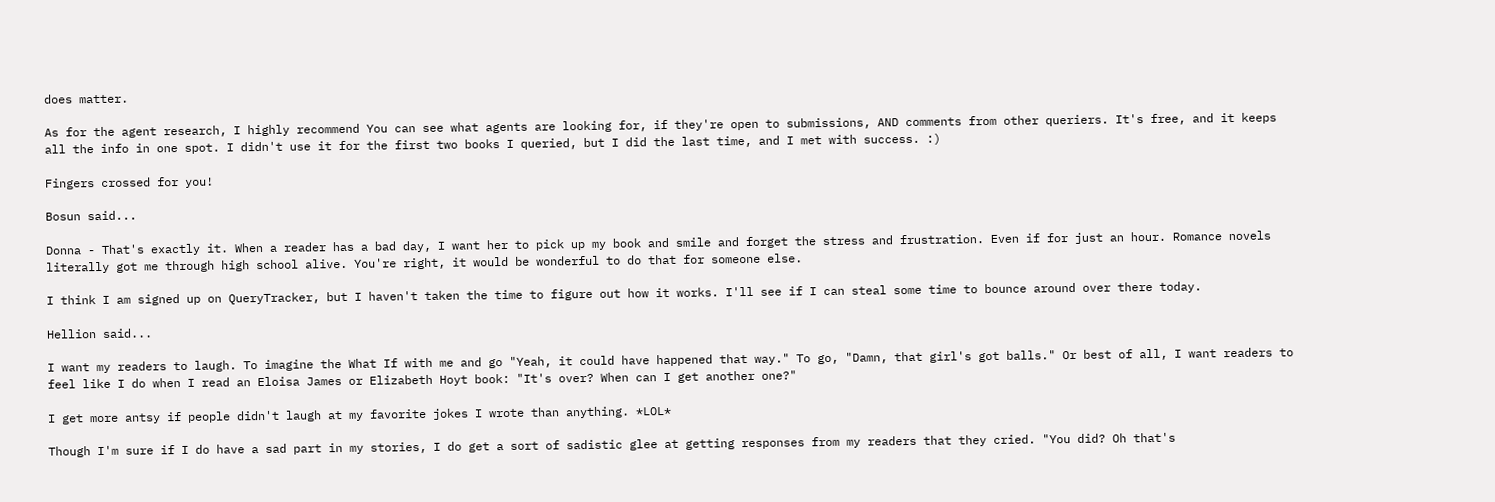does matter.

As for the agent research, I highly recommend You can see what agents are looking for, if they're open to submissions, AND comments from other queriers. It's free, and it keeps all the info in one spot. I didn't use it for the first two books I queried, but I did the last time, and I met with success. :)

Fingers crossed for you!

Bosun said...

Donna - That's exactly it. When a reader has a bad day, I want her to pick up my book and smile and forget the stress and frustration. Even if for just an hour. Romance novels literally got me through high school alive. You're right, it would be wonderful to do that for someone else.

I think I am signed up on QueryTracker, but I haven't taken the time to figure out how it works. I'll see if I can steal some time to bounce around over there today.

Hellion said...

I want my readers to laugh. To imagine the What If with me and go "Yeah, it could have happened that way." To go, "Damn, that girl's got balls." Or best of all, I want readers to feel like I do when I read an Eloisa James or Elizabeth Hoyt book: "It's over? When can I get another one?"

I get more antsy if people didn't laugh at my favorite jokes I wrote than anything. *LOL*

Though I'm sure if I do have a sad part in my stories, I do get a sort of sadistic glee at getting responses from my readers that they cried. "You did? Oh that's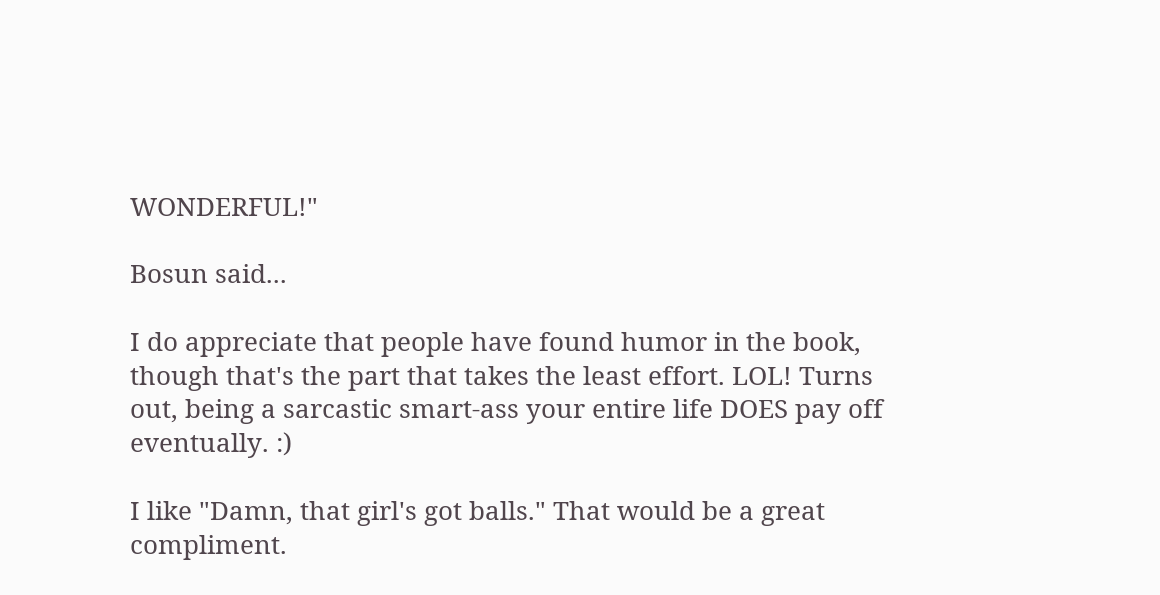WONDERFUL!"

Bosun said...

I do appreciate that people have found humor in the book, though that's the part that takes the least effort. LOL! Turns out, being a sarcastic smart-ass your entire life DOES pay off eventually. :)

I like "Damn, that girl's got balls." That would be a great compliment.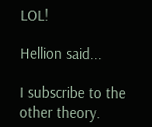LOL!

Hellion said...

I subscribe to the other theory.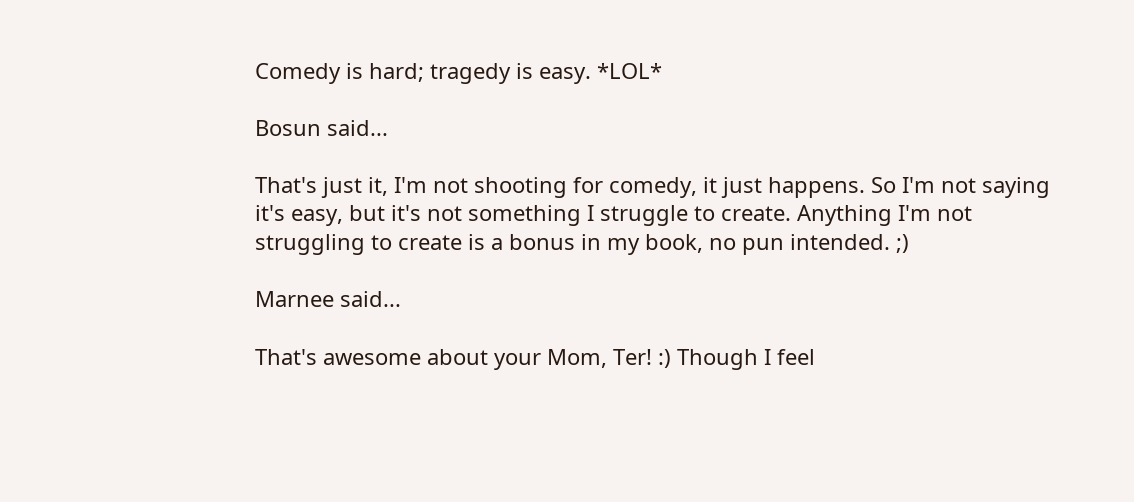Comedy is hard; tragedy is easy. *LOL*

Bosun said...

That's just it, I'm not shooting for comedy, it just happens. So I'm not saying it's easy, but it's not something I struggle to create. Anything I'm not struggling to create is a bonus in my book, no pun intended. ;)

Marnee said...

That's awesome about your Mom, Ter! :) Though I feel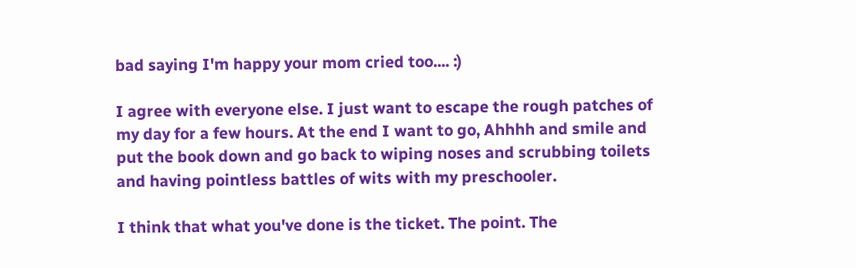bad saying I'm happy your mom cried too.... :)

I agree with everyone else. I just want to escape the rough patches of my day for a few hours. At the end I want to go, Ahhhh and smile and put the book down and go back to wiping noses and scrubbing toilets and having pointless battles of wits with my preschooler.

I think that what you've done is the ticket. The point. The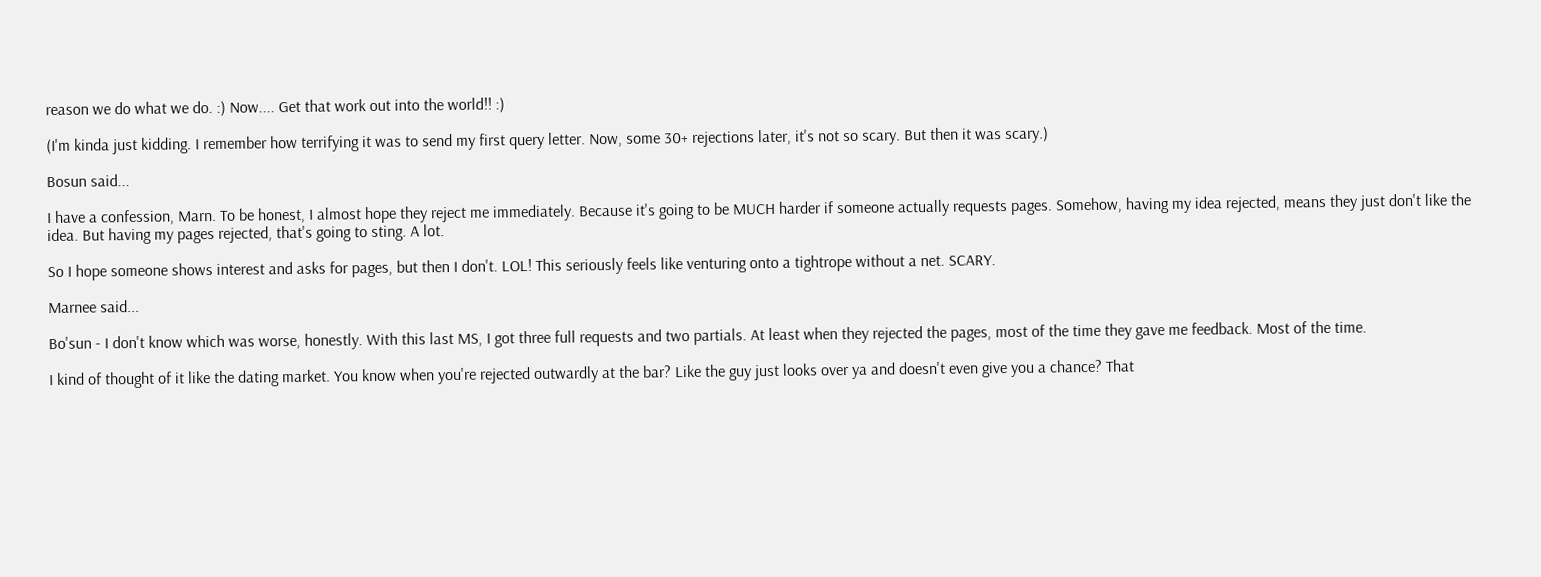reason we do what we do. :) Now.... Get that work out into the world!! :)

(I'm kinda just kidding. I remember how terrifying it was to send my first query letter. Now, some 30+ rejections later, it's not so scary. But then it was scary.)

Bosun said...

I have a confession, Marn. To be honest, I almost hope they reject me immediately. Because it's going to be MUCH harder if someone actually requests pages. Somehow, having my idea rejected, means they just don't like the idea. But having my pages rejected, that's going to sting. A lot.

So I hope someone shows interest and asks for pages, but then I don't. LOL! This seriously feels like venturing onto a tightrope without a net. SCARY.

Marnee said...

Bo'sun - I don't know which was worse, honestly. With this last MS, I got three full requests and two partials. At least when they rejected the pages, most of the time they gave me feedback. Most of the time.

I kind of thought of it like the dating market. You know when you're rejected outwardly at the bar? Like the guy just looks over ya and doesn't even give you a chance? That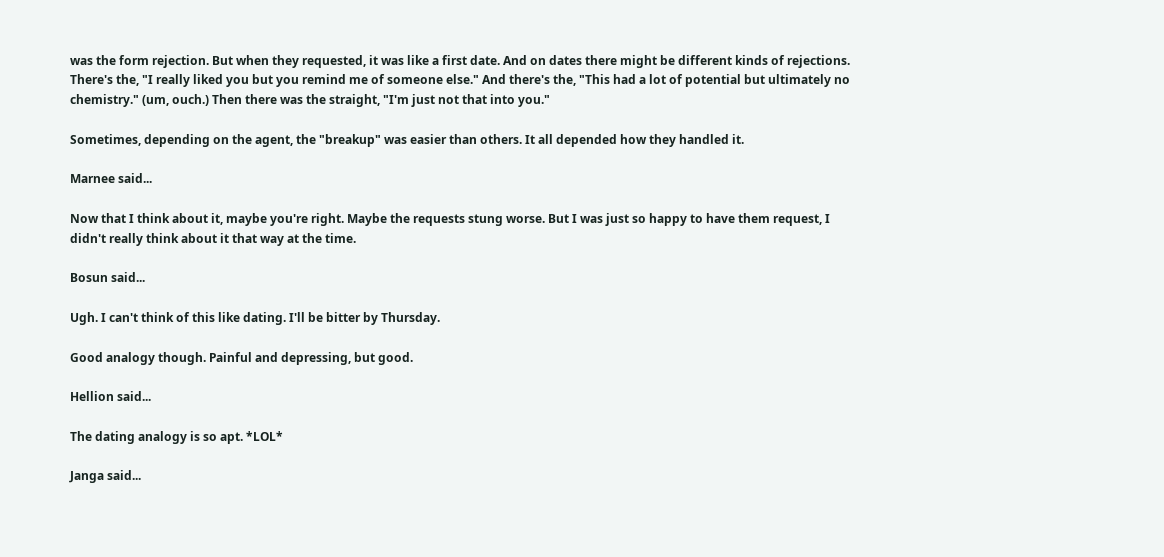was the form rejection. But when they requested, it was like a first date. And on dates there might be different kinds of rejections. There's the, "I really liked you but you remind me of someone else." And there's the, "This had a lot of potential but ultimately no chemistry." (um, ouch.) Then there was the straight, "I'm just not that into you."

Sometimes, depending on the agent, the "breakup" was easier than others. It all depended how they handled it.

Marnee said...

Now that I think about it, maybe you're right. Maybe the requests stung worse. But I was just so happy to have them request, I didn't really think about it that way at the time.

Bosun said...

Ugh. I can't think of this like dating. I'll be bitter by Thursday.

Good analogy though. Painful and depressing, but good.

Hellion said...

The dating analogy is so apt. *LOL*

Janga said...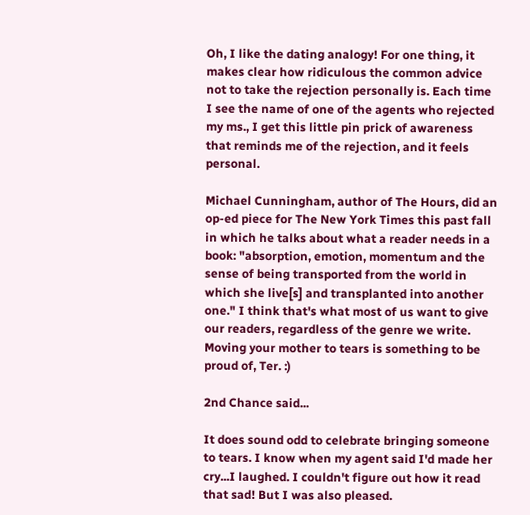Oh, I like the dating analogy! For one thing, it makes clear how ridiculous the common advice not to take the rejection personally is. Each time I see the name of one of the agents who rejected my ms., I get this little pin prick of awareness that reminds me of the rejection, and it feels personal.

Michael Cunningham, author of The Hours, did an op-ed piece for The New York Times this past fall in which he talks about what a reader needs in a book: "absorption, emotion, momentum and the sense of being transported from the world in which she live[s] and transplanted into another one." I think that's what most of us want to give our readers, regardless of the genre we write. Moving your mother to tears is something to be proud of, Ter. :)

2nd Chance said...

It does sound odd to celebrate bringing someone to tears. I know when my agent said I'd made her cry...I laughed. I couldn't figure out how it read that sad! But I was also pleased.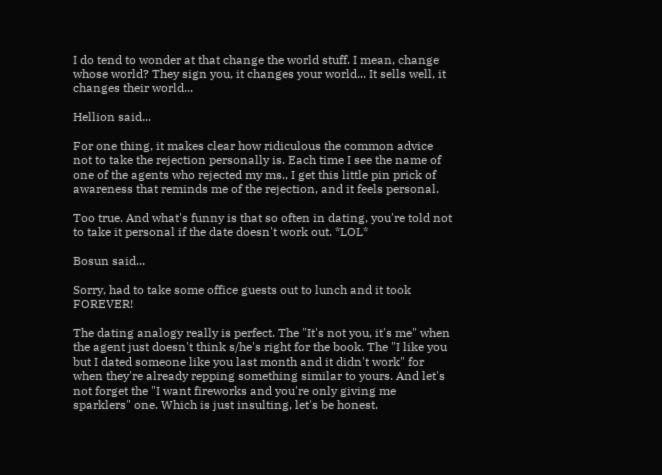I do tend to wonder at that change the world stuff. I mean, change whose world? They sign you, it changes your world... It sells well, it changes their world...

Hellion said...

For one thing, it makes clear how ridiculous the common advice not to take the rejection personally is. Each time I see the name of one of the agents who rejected my ms., I get this little pin prick of awareness that reminds me of the rejection, and it feels personal.

Too true. And what's funny is that so often in dating, you're told not to take it personal if the date doesn't work out. *LOL*

Bosun said...

Sorry, had to take some office guests out to lunch and it took FOREVER!

The dating analogy really is perfect. The "It's not you, it's me" when the agent just doesn't think s/he's right for the book. The "I like you but I dated someone like you last month and it didn't work" for when they're already repping something similar to yours. And let's not forget the "I want fireworks and you're only giving me sparklers" one. Which is just insulting, let's be honest.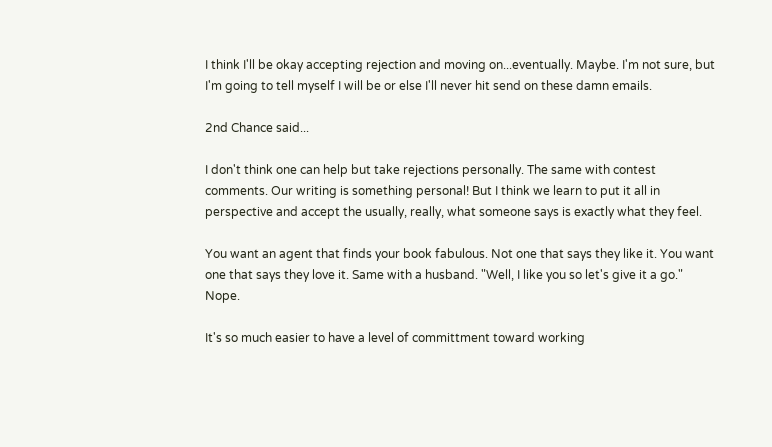I think I'll be okay accepting rejection and moving on...eventually. Maybe. I'm not sure, but I'm going to tell myself I will be or else I'll never hit send on these damn emails.

2nd Chance said...

I don't think one can help but take rejections personally. The same with contest comments. Our writing is something personal! But I think we learn to put it all in perspective and accept the usually, really, what someone says is exactly what they feel.

You want an agent that finds your book fabulous. Not one that says they like it. You want one that says they love it. Same with a husband. "Well, I like you so let's give it a go." Nope.

It's so much easier to have a level of committment toward working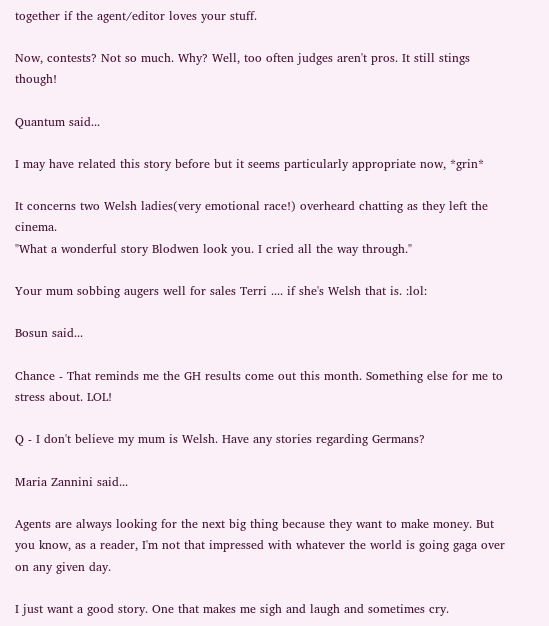together if the agent/editor loves your stuff.

Now, contests? Not so much. Why? Well, too often judges aren't pros. It still stings though!

Quantum said...

I may have related this story before but it seems particularly appropriate now, *grin*

It concerns two Welsh ladies(very emotional race!) overheard chatting as they left the cinema.
"What a wonderful story Blodwen look you. I cried all the way through."

Your mum sobbing augers well for sales Terri .... if she's Welsh that is. :lol:

Bosun said...

Chance - That reminds me the GH results come out this month. Something else for me to stress about. LOL!

Q - I don't believe my mum is Welsh. Have any stories regarding Germans?

Maria Zannini said...

Agents are always looking for the next big thing because they want to make money. But you know, as a reader, I'm not that impressed with whatever the world is going gaga over on any given day.

I just want a good story. One that makes me sigh and laugh and sometimes cry.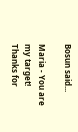Bosun said...

Maria - You are my target! Thanks for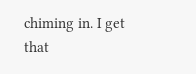chiming in. I get that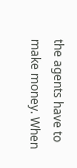the agents have to make money. When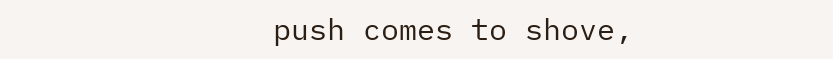push comes to shove,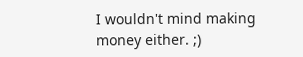I wouldn't mind making money either. ;)